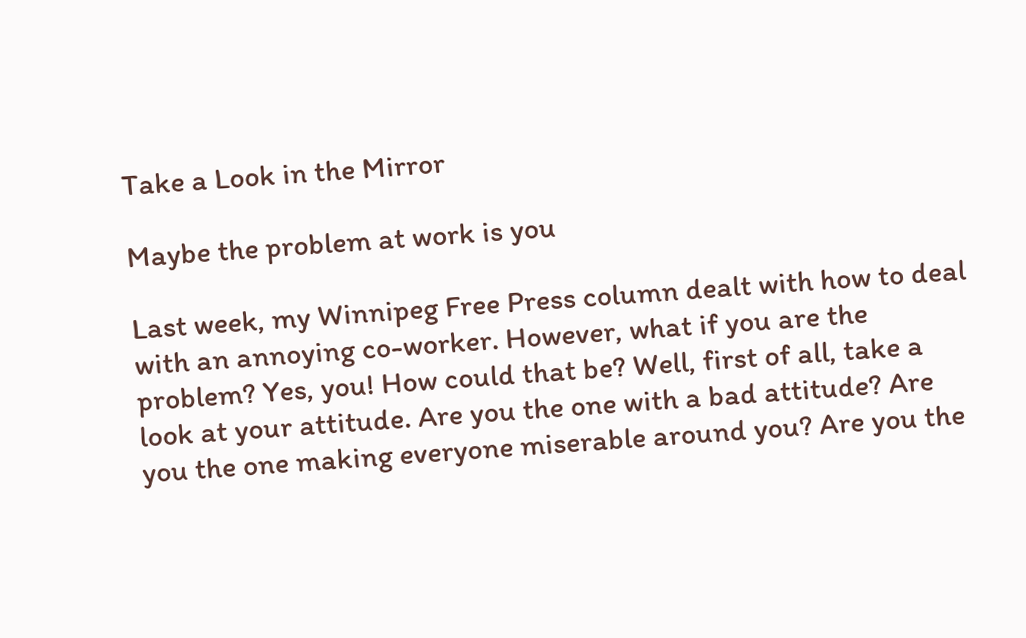Take a Look in the Mirror

Maybe the problem at work is you

Last week, my Winnipeg Free Press column dealt with how to deal with an annoying co-worker. However, what if you are the problem? Yes, you! How could that be? Well, first of all, take a look at your attitude. Are you the one with a bad attitude? Are you the one making everyone miserable around you? Are you the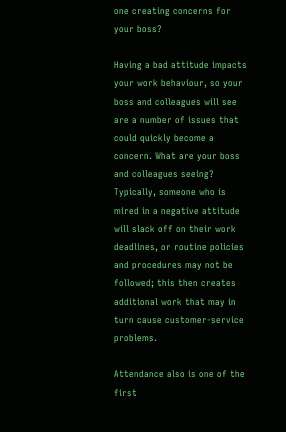one creating concerns for your boss?

Having a bad attitude impacts your work behaviour, so your boss and colleagues will see are a number of issues that could quickly become a concern. What are your boss and colleagues seeing? Typically, someone who is mired in a negative attitude will slack off on their work deadlines, or routine policies and procedures may not be followed; this then creates additional work that may in turn cause customer-service problems.

Attendance also is one of the first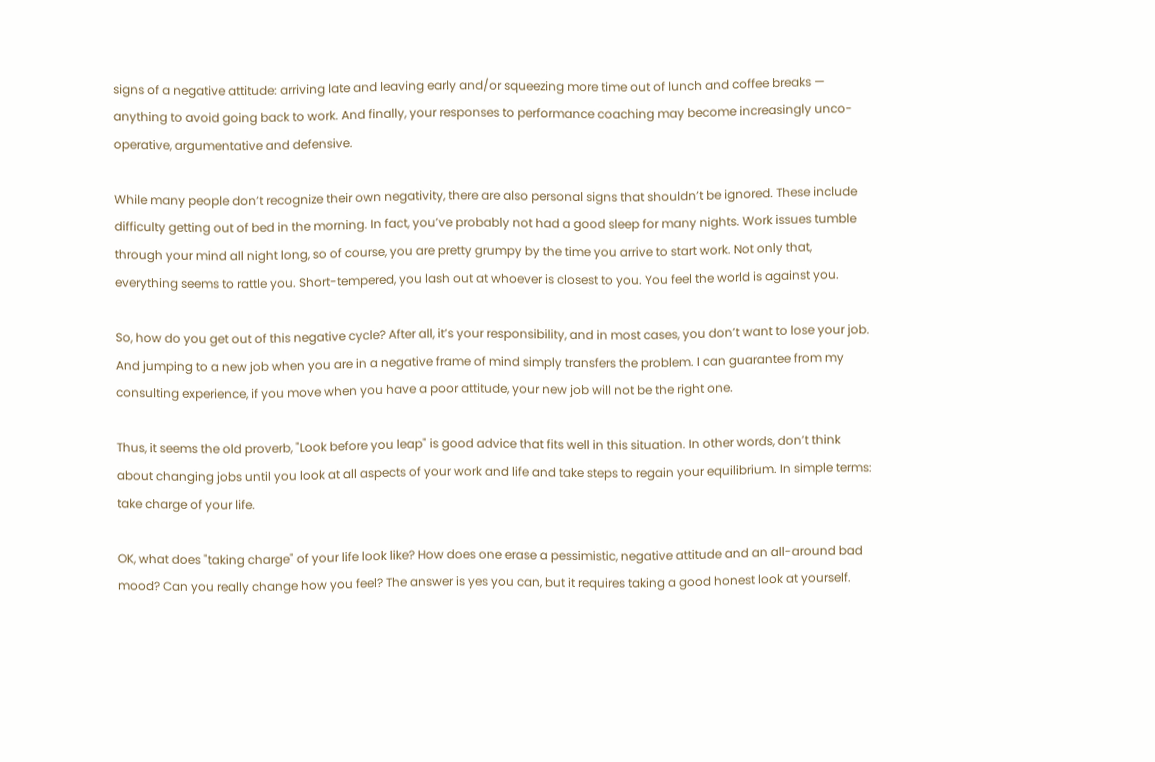signs of a negative attitude: arriving late and leaving early and/or squeezing more time out of lunch and coffee breaks — anything to avoid going back to work. And finally, your responses to performance coaching may become increasingly unco-operative, argumentative and defensive.

While many people don’t recognize their own negativity, there are also personal signs that shouldn’t be ignored. These include difficulty getting out of bed in the morning. In fact, you’ve probably not had a good sleep for many nights. Work issues tumble through your mind all night long, so of course, you are pretty grumpy by the time you arrive to start work. Not only that, everything seems to rattle you. Short-tempered, you lash out at whoever is closest to you. You feel the world is against you.

So, how do you get out of this negative cycle? After all, it’s your responsibility, and in most cases, you don’t want to lose your job. And jumping to a new job when you are in a negative frame of mind simply transfers the problem. I can guarantee from my consulting experience, if you move when you have a poor attitude, your new job will not be the right one.

Thus, it seems the old proverb, "Look before you leap" is good advice that fits well in this situation. In other words, don’t think about changing jobs until you look at all aspects of your work and life and take steps to regain your equilibrium. In simple terms: take charge of your life.

OK, what does "taking charge" of your life look like? How does one erase a pessimistic, negative attitude and an all-around bad mood? Can you really change how you feel? The answer is yes you can, but it requires taking a good honest look at yourself.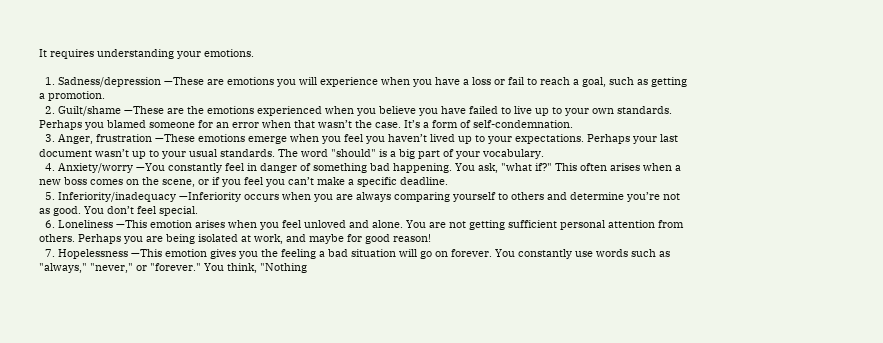It requires understanding your emotions.

  1. Sadness/depression —These are emotions you will experience when you have a loss or fail to reach a goal, such as getting a promotion.
  2. Guilt/shame —These are the emotions experienced when you believe you have failed to live up to your own standards. Perhaps you blamed someone for an error when that wasn’t the case. It’s a form of self-condemnation.
  3. Anger, frustration —These emotions emerge when you feel you haven’t lived up to your expectations. Perhaps your last document wasn’t up to your usual standards. The word "should" is a big part of your vocabulary.
  4. Anxiety/worry —You constantly feel in danger of something bad happening. You ask, "what if?" This often arises when a new boss comes on the scene, or if you feel you can’t make a specific deadline.
  5. Inferiority/inadequacy —Inferiority occurs when you are always comparing yourself to others and determine you’re not as good. You don’t feel special.
  6. Loneliness —This emotion arises when you feel unloved and alone. You are not getting sufficient personal attention from others. Perhaps you are being isolated at work, and maybe for good reason!
  7. Hopelessness —This emotion gives you the feeling a bad situation will go on forever. You constantly use words such as "always," "never," or "forever." You think, "Nothing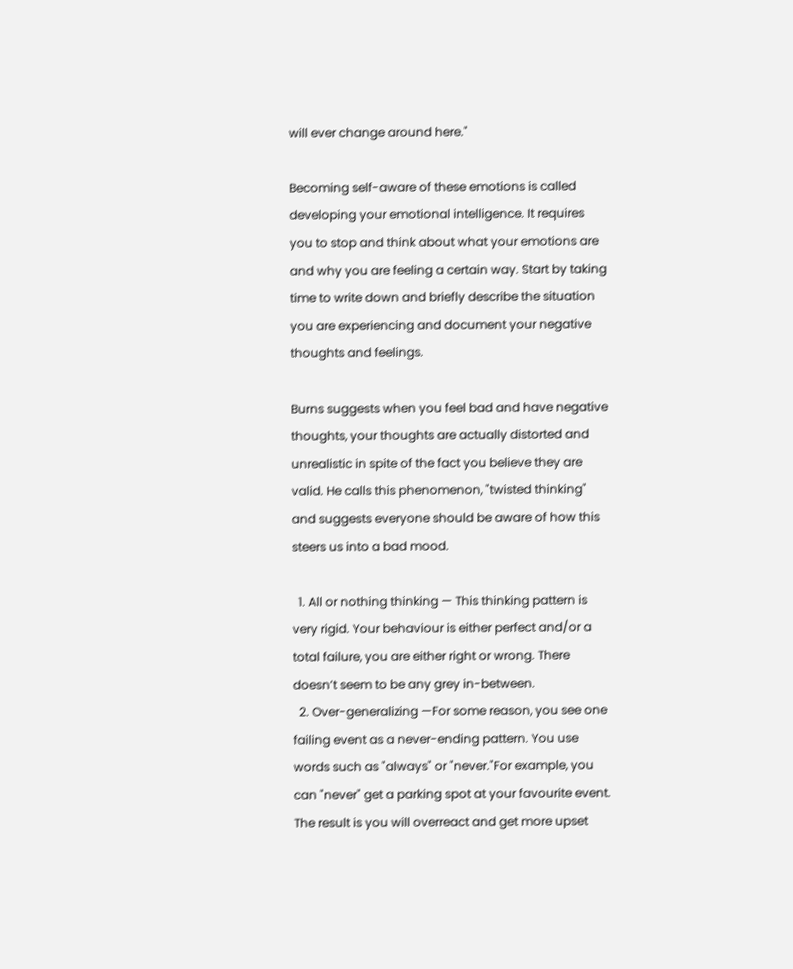will ever change around here."

Becoming self-aware of these emotions is called developing your emotional intelligence. It requires you to stop and think about what your emotions are and why you are feeling a certain way. Start by taking time to write down and briefly describe the situation you are experiencing and document your negative thoughts and feelings.

Burns suggests when you feel bad and have negative thoughts, your thoughts are actually distorted and unrealistic in spite of the fact you believe they are valid. He calls this phenomenon, "twisted thinking" and suggests everyone should be aware of how this steers us into a bad mood.

  1. All or nothing thinking — This thinking pattern is very rigid. Your behaviour is either perfect and/or a total failure, you are either right or wrong. There doesn’t seem to be any grey in-between.
  2. Over-generalizing —For some reason, you see one failing event as a never-ending pattern. You use words such as "always" or "never."For example, you can "never" get a parking spot at your favourite event. The result is you will overreact and get more upset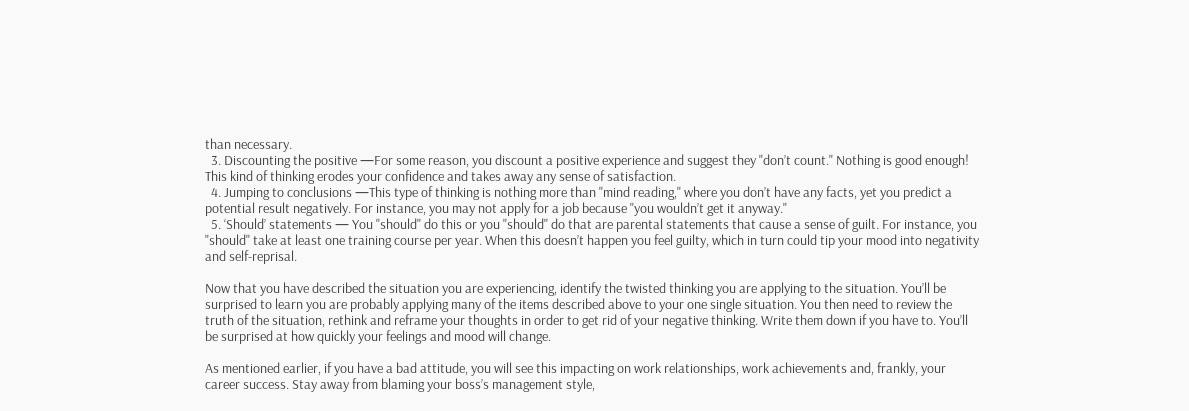than necessary.
  3. Discounting the positive —For some reason, you discount a positive experience and suggest they "don’t count." Nothing is good enough! This kind of thinking erodes your confidence and takes away any sense of satisfaction.
  4. Jumping to conclusions —This type of thinking is nothing more than "mind reading," where you don’t have any facts, yet you predict a potential result negatively. For instance, you may not apply for a job because "you wouldn’t get it anyway."
  5. ‘Should’ statements — You "should" do this or you "should" do that are parental statements that cause a sense of guilt. For instance, you "should" take at least one training course per year. When this doesn’t happen you feel guilty, which in turn could tip your mood into negativity and self-reprisal.

Now that you have described the situation you are experiencing, identify the twisted thinking you are applying to the situation. You’ll be surprised to learn you are probably applying many of the items described above to your one single situation. You then need to review the truth of the situation, rethink and reframe your thoughts in order to get rid of your negative thinking. Write them down if you have to. You’ll be surprised at how quickly your feelings and mood will change.

As mentioned earlier, if you have a bad attitude, you will see this impacting on work relationships, work achievements and, frankly, your career success. Stay away from blaming your boss’s management style,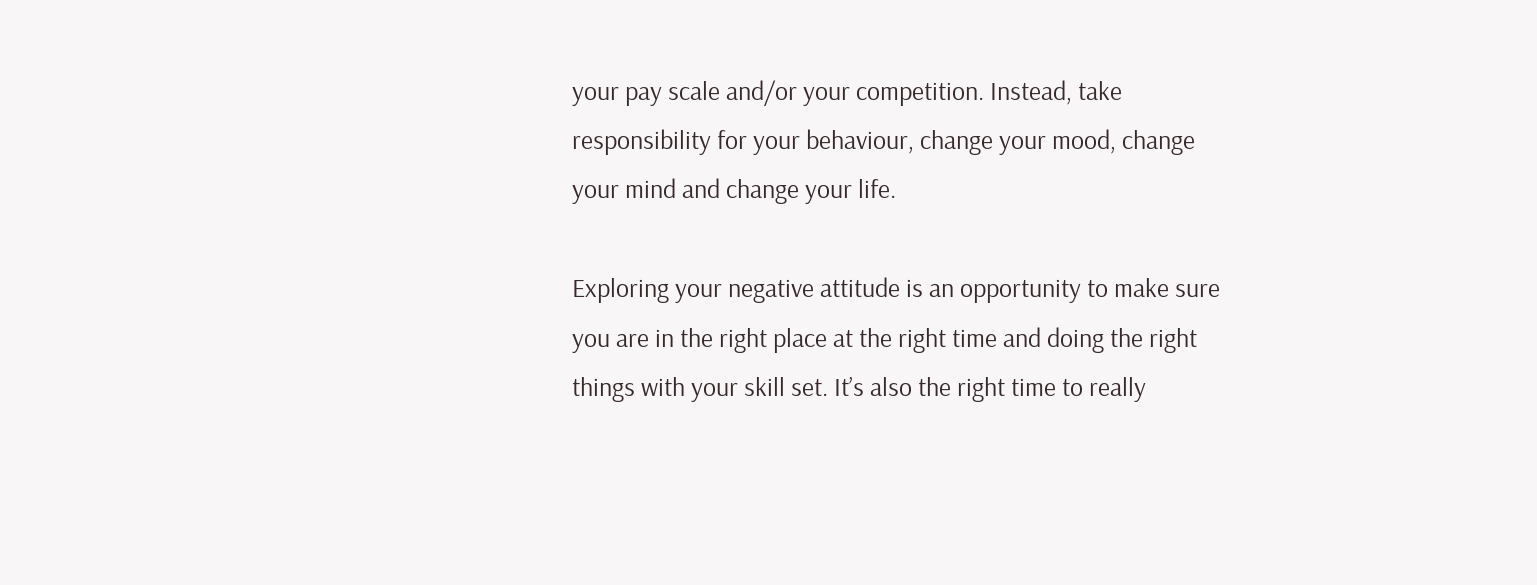your pay scale and/or your competition. Instead, take responsibility for your behaviour, change your mood, change your mind and change your life.

Exploring your negative attitude is an opportunity to make sure you are in the right place at the right time and doing the right things with your skill set. It’s also the right time to really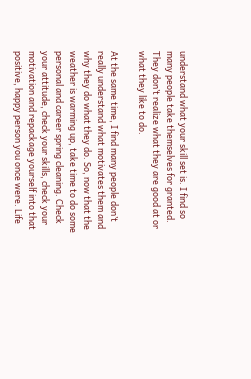understand what your skill set is. I find so many people take themselves for granted. They don’t realize what they are good at or what they like to do.

At the same time, I find many people don’t really understand what motivates them and why they do what they do. So, now that the weather is warming up, take time to do some personal and career spring cleaning. Check your attitude, check your skills, check your motivation and repackage yourself into that positive, happy person you once were. Life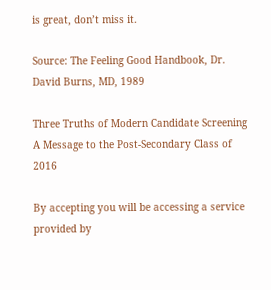is great, don’t miss it.

Source: The Feeling Good Handbook, Dr. David Burns, MD, 1989

Three Truths of Modern Candidate Screening
A Message to the Post-Secondary Class of 2016

By accepting you will be accessing a service provided by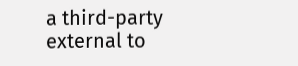a third-party external to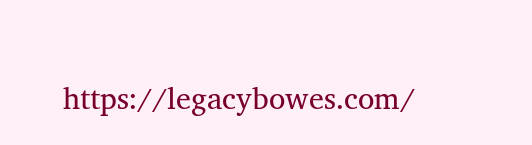https://legacybowes.com/